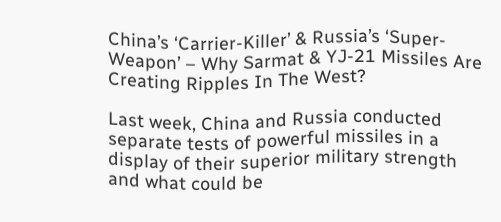China’s ‘Carrier-Killer’ & Russia’s ‘Super-Weapon’ – Why Sarmat & YJ-21 Missiles Are Creating Ripples In The West?

Last week, China and Russia conducted separate tests of powerful missiles in a display of their superior military strength and what could be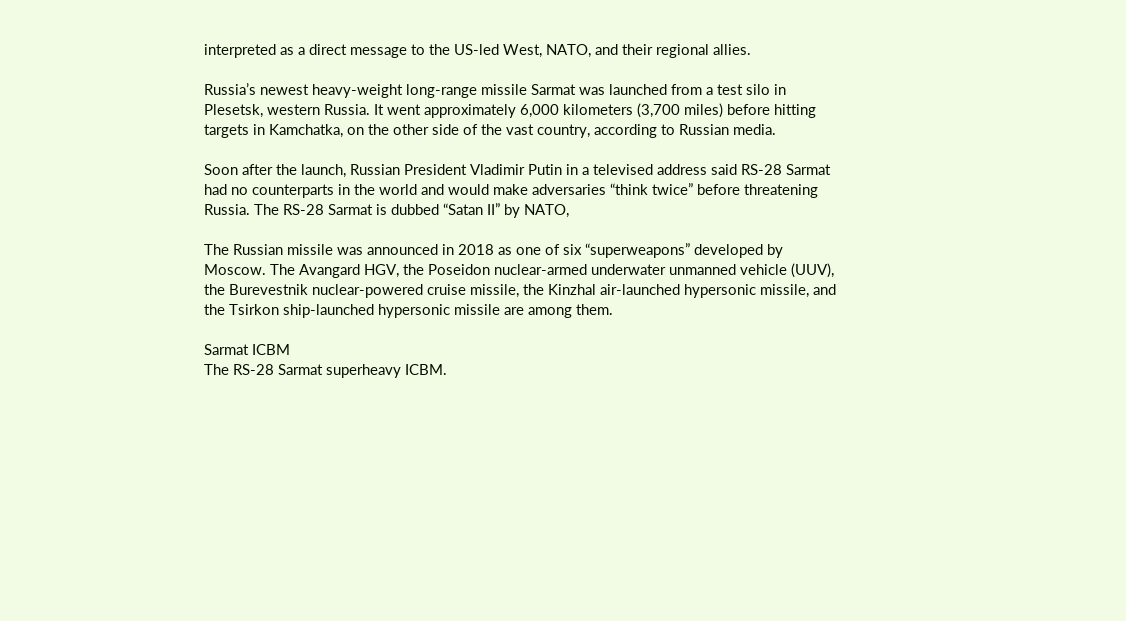interpreted as a direct message to the US-led West, NATO, and their regional allies.

Russia’s newest heavy-weight long-range missile Sarmat was launched from a test silo in Plesetsk, western Russia. It went approximately 6,000 kilometers (3,700 miles) before hitting targets in Kamchatka, on the other side of the vast country, according to Russian media.

Soon after the launch, Russian President Vladimir Putin in a televised address said RS-28 Sarmat had no counterparts in the world and would make adversaries “think twice” before threatening Russia. The RS-28 Sarmat is dubbed “Satan II” by NATO,

The Russian missile was announced in 2018 as one of six “superweapons” developed by Moscow. The Avangard HGV, the Poseidon nuclear-armed underwater unmanned vehicle (UUV), the Burevestnik nuclear-powered cruise missile, the Kinzhal air-launched hypersonic missile, and the Tsirkon ship-launched hypersonic missile are among them.

Sarmat ICBM
The RS-28 Sarmat superheavy ICBM.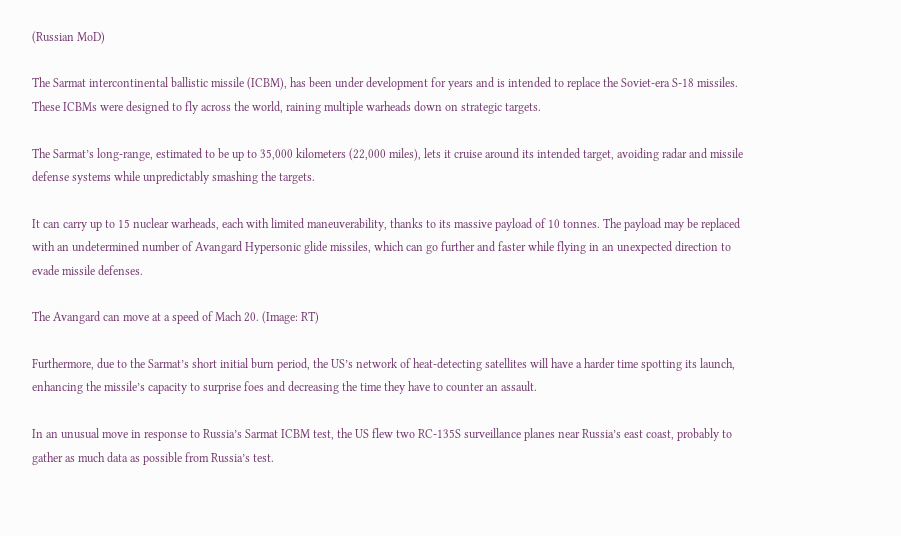(Russian MoD)

The Sarmat intercontinental ballistic missile (ICBM), has been under development for years and is intended to replace the Soviet-era S-18 missiles. These ICBMs were designed to fly across the world, raining multiple warheads down on strategic targets.

The Sarmat’s long-range, estimated to be up to 35,000 kilometers (22,000 miles), lets it cruise around its intended target, avoiding radar and missile defense systems while unpredictably smashing the targets.

It can carry up to 15 nuclear warheads, each with limited maneuverability, thanks to its massive payload of 10 tonnes. The payload may be replaced with an undetermined number of Avangard Hypersonic glide missiles, which can go further and faster while flying in an unexpected direction to evade missile defenses.

The Avangard can move at a speed of Mach 20. (Image: RT)

Furthermore, due to the Sarmat’s short initial burn period, the US’s network of heat-detecting satellites will have a harder time spotting its launch, enhancing the missile’s capacity to surprise foes and decreasing the time they have to counter an assault.

In an unusual move in response to Russia’s Sarmat ICBM test, the US flew two RC-135S surveillance planes near Russia’s east coast, probably to gather as much data as possible from Russia’s test.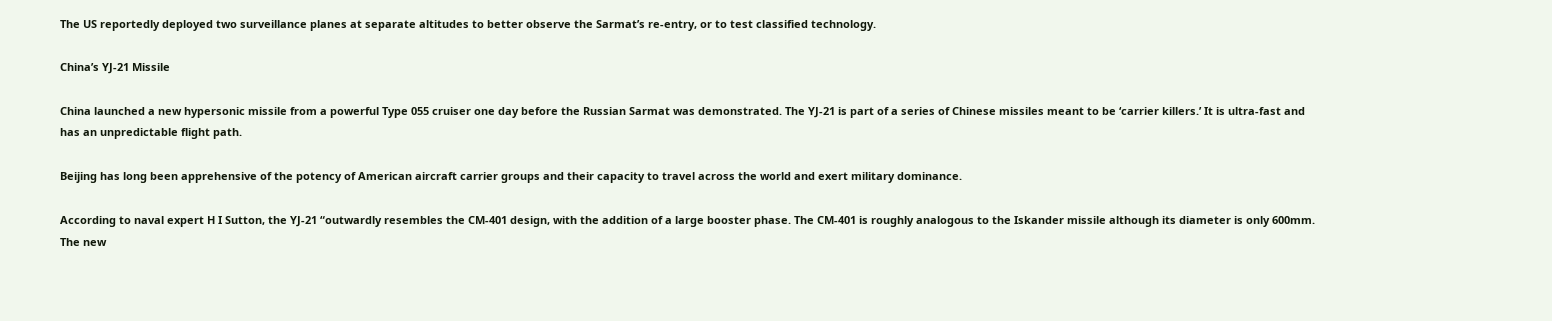The US reportedly deployed two surveillance planes at separate altitudes to better observe the Sarmat’s re-entry, or to test classified technology.

China’s YJ-21 Missile

China launched a new hypersonic missile from a powerful Type 055 cruiser one day before the Russian Sarmat was demonstrated. The YJ-21 is part of a series of Chinese missiles meant to be ‘carrier killers.’ It is ultra-fast and has an unpredictable flight path.

Beijing has long been apprehensive of the potency of American aircraft carrier groups and their capacity to travel across the world and exert military dominance.

According to naval expert H I Sutton, the YJ-21 “outwardly resembles the CM-401 design, with the addition of a large booster phase. The CM-401 is roughly analogous to the Iskander missile although its diameter is only 600mm. The new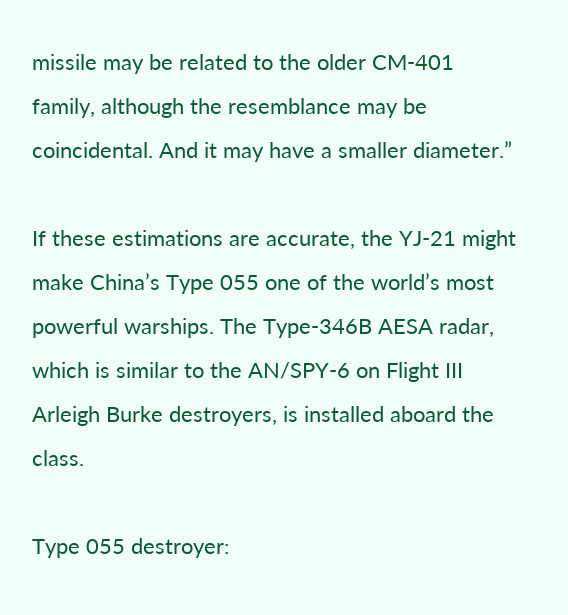missile may be related to the older CM-401 family, although the resemblance may be coincidental. And it may have a smaller diameter.”

If these estimations are accurate, the YJ-21 might make China’s Type 055 one of the world’s most powerful warships. The Type-346B AESA radar, which is similar to the AN/SPY-6 on Flight III Arleigh Burke destroyers, is installed aboard the class.

Type 055 destroyer: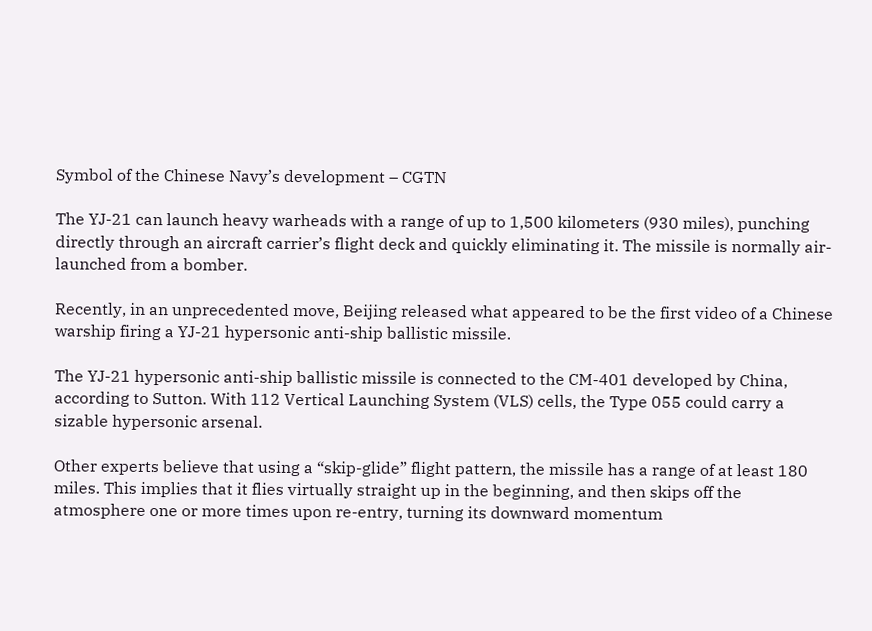Symbol of the Chinese Navy’s development – CGTN

The YJ-21 can launch heavy warheads with a range of up to 1,500 kilometers (930 miles), punching directly through an aircraft carrier’s flight deck and quickly eliminating it. The missile is normally air-launched from a bomber.

Recently, in an unprecedented move, Beijing released what appeared to be the first video of a Chinese warship firing a YJ-21 hypersonic anti-ship ballistic missile.

The YJ-21 hypersonic anti-ship ballistic missile is connected to the CM-401 developed by China, according to Sutton. With 112 Vertical Launching System (VLS) cells, the Type 055 could carry a sizable hypersonic arsenal.

Other experts believe that using a “skip-glide” flight pattern, the missile has a range of at least 180 miles. This implies that it flies virtually straight up in the beginning, and then skips off the atmosphere one or more times upon re-entry, turning its downward momentum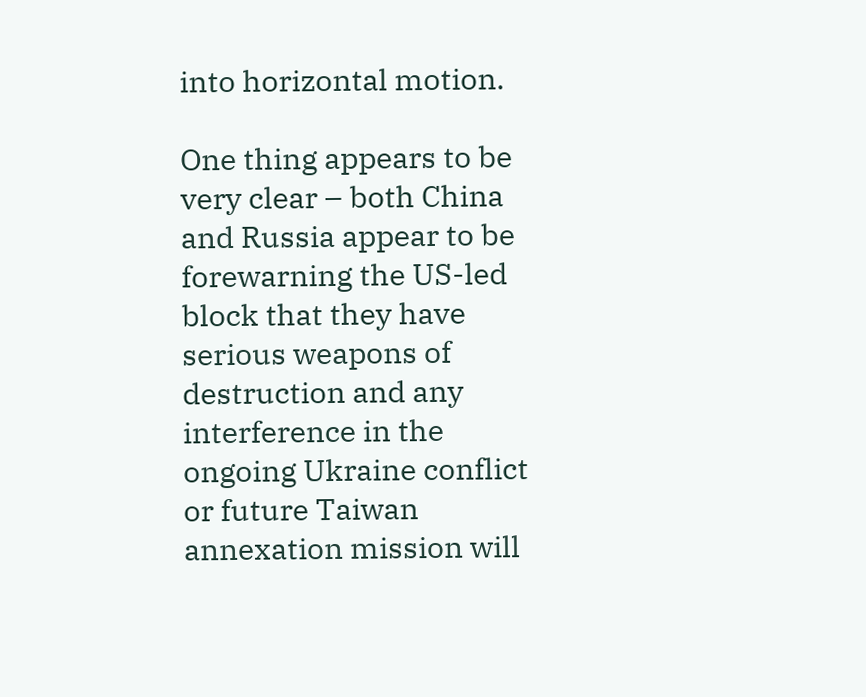into horizontal motion.

One thing appears to be very clear – both China and Russia appear to be forewarning the US-led block that they have serious weapons of destruction and any interference in the ongoing Ukraine conflict or future Taiwan annexation mission will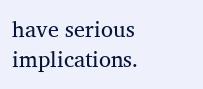have serious implications.